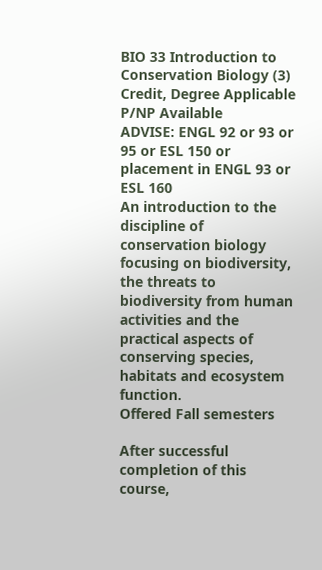BIO 33 Introduction to Conservation Biology (3)
Credit, Degree Applicable
P/NP Available
ADVISE: ENGL 92 or 93 or 95 or ESL 150 or placement in ENGL 93 or ESL 160
An introduction to the discipline of conservation biology focusing on biodiversity, the threats to biodiversity from human activities and the practical aspects of conserving species, habitats and ecosystem function.
Offered Fall semesters

After successful completion of this course,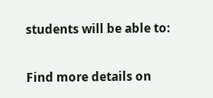students will be able to:

Find more details on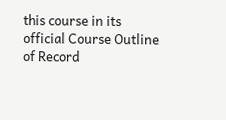this course in its official Course Outline of Record